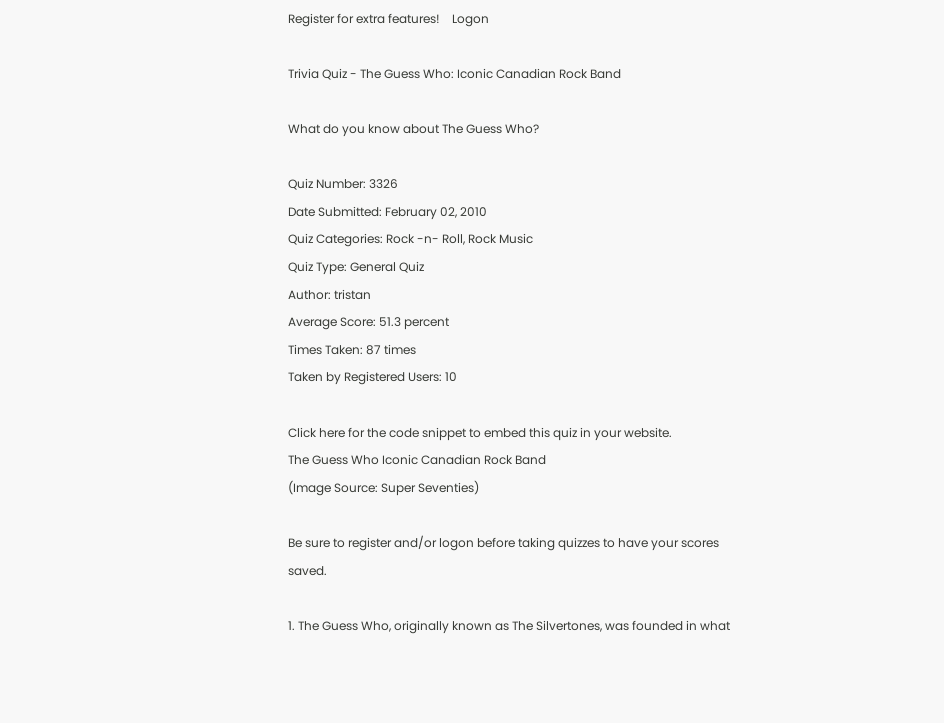Register for extra features!    Logon

Trivia Quiz - The Guess Who: Iconic Canadian Rock Band

What do you know about The Guess Who?

Quiz Number: 3326
Date Submitted: February 02, 2010
Quiz Categories: Rock -n- Roll, Rock Music
Quiz Type: General Quiz
Author: tristan
Average Score: 51.3 percent
Times Taken: 87 times
Taken by Registered Users: 10

Click here for the code snippet to embed this quiz in your website.
The Guess Who Iconic Canadian Rock Band
(Image Source: Super Seventies)

Be sure to register and/or logon before taking quizzes to have your scores saved.

1. The Guess Who, originally known as The Silvertones, was founded in what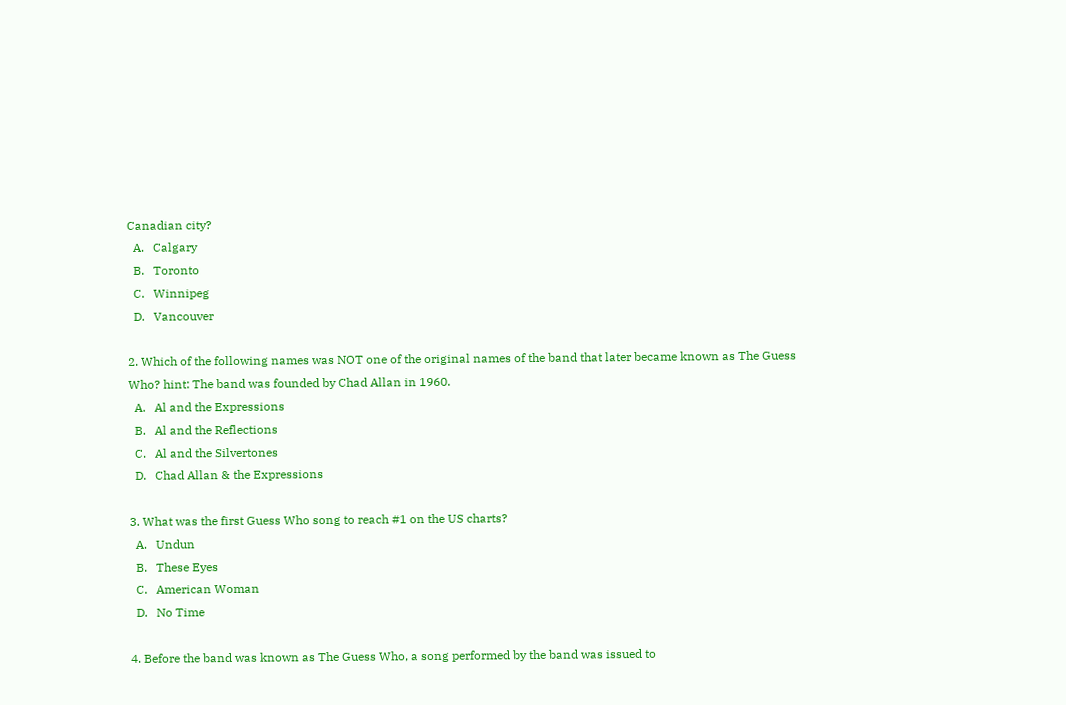Canadian city?
  A.   Calgary
  B.   Toronto
  C.   Winnipeg
  D.   Vancouver

2. Which of the following names was NOT one of the original names of the band that later became known as The Guess Who? hint: The band was founded by Chad Allan in 1960.
  A.   Al and the Expressions
  B.   Al and the Reflections
  C.   Al and the Silvertones
  D.   Chad Allan & the Expressions

3. What was the first Guess Who song to reach #1 on the US charts?
  A.   Undun
  B.   These Eyes
  C.   American Woman
  D.   No Time

4. Before the band was known as The Guess Who, a song performed by the band was issued to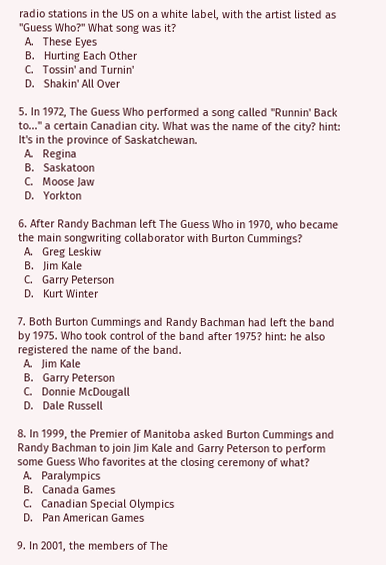radio stations in the US on a white label, with the artist listed as "Guess Who?" What song was it?
  A.   These Eyes
  B.   Hurting Each Other
  C.   Tossin' and Turnin'
  D.   Shakin' All Over

5. In 1972, The Guess Who performed a song called "Runnin' Back to..." a certain Canadian city. What was the name of the city? hint: It's in the province of Saskatchewan.
  A.   Regina
  B.   Saskatoon
  C.   Moose Jaw
  D.   Yorkton

6. After Randy Bachman left The Guess Who in 1970, who became the main songwriting collaborator with Burton Cummings?
  A.   Greg Leskiw
  B.   Jim Kale
  C.   Garry Peterson
  D.   Kurt Winter

7. Both Burton Cummings and Randy Bachman had left the band by 1975. Who took control of the band after 1975? hint: he also registered the name of the band.
  A.   Jim Kale
  B.   Garry Peterson
  C.   Donnie McDougall
  D.   Dale Russell

8. In 1999, the Premier of Manitoba asked Burton Cummings and Randy Bachman to join Jim Kale and Garry Peterson to perform some Guess Who favorites at the closing ceremony of what?
  A.   Paralympics
  B.   Canada Games
  C.   Canadian Special Olympics
  D.   Pan American Games

9. In 2001, the members of The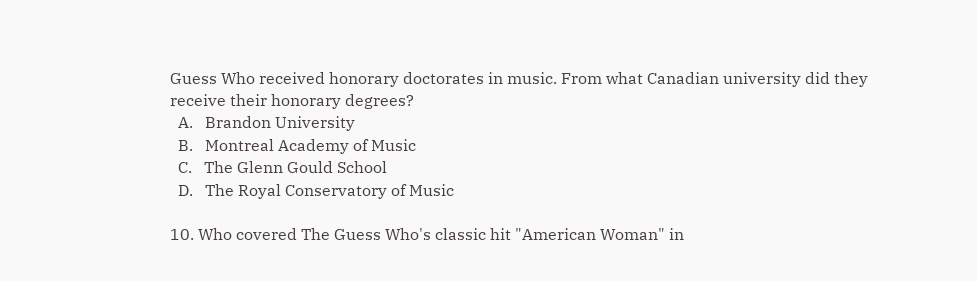Guess Who received honorary doctorates in music. From what Canadian university did they receive their honorary degrees?
  A.   Brandon University
  B.   Montreal Academy of Music
  C.   The Glenn Gould School
  D.   The Royal Conservatory of Music

10. Who covered The Guess Who's classic hit "American Woman" in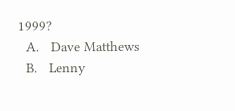1999?
  A.   Dave Matthews
  B.   Lenny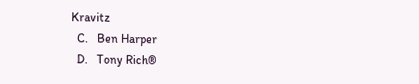Kravitz
  C.   Ben Harper
  D.   Tony Rich®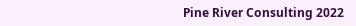Pine River Consulting 2022